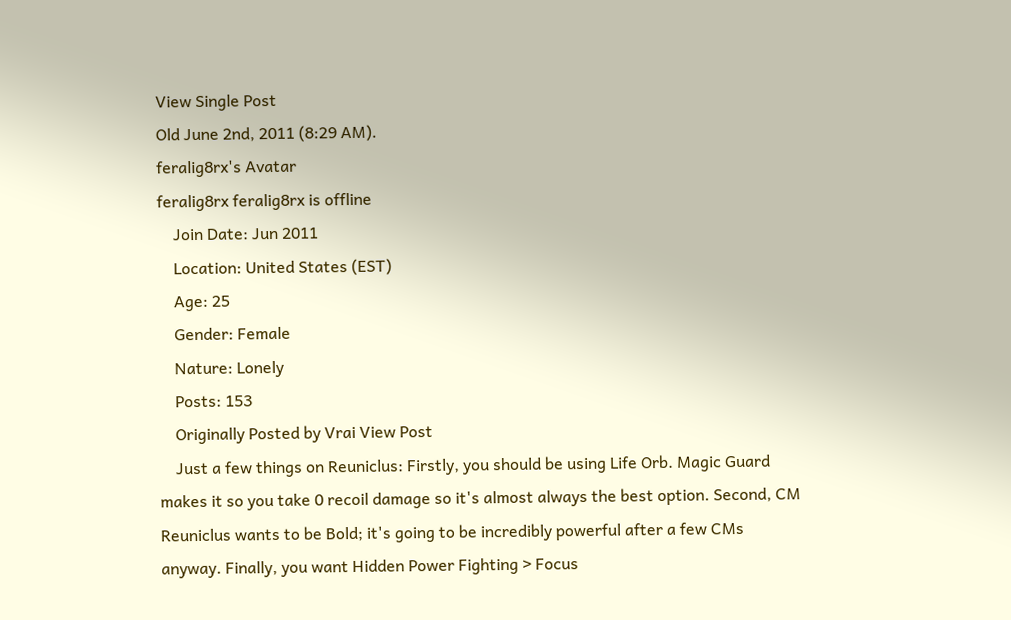View Single Post
Old June 2nd, 2011 (8:29 AM).
feralig8rx's Avatar
feralig8rx feralig8rx is offline
    Join Date: Jun 2011
    Location: United States (EST)
    Age: 25
    Gender: Female
    Nature: Lonely
    Posts: 153
    Originally Posted by Vrai View Post
    Just a few things on Reuniclus: Firstly, you should be using Life Orb. Magic Guard makes it so you take 0 recoil damage so it's almost always the best option. Second, CM Reuniclus wants to be Bold; it's going to be incredibly powerful after a few CMs anyway. Finally, you want Hidden Power Fighting > Focus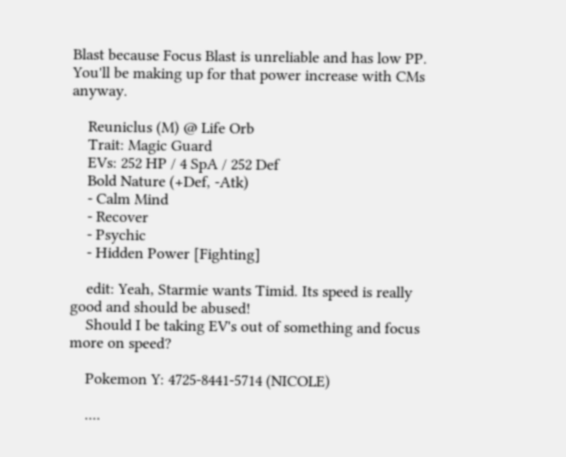Blast because Focus Blast is unreliable and has low PP. You'll be making up for that power increase with CMs anyway.

    Reuniclus (M) @ Life Orb
    Trait: Magic Guard
    EVs: 252 HP / 4 SpA / 252 Def
    Bold Nature (+Def, -Atk)
    - Calm Mind
    - Recover
    - Psychic
    - Hidden Power [Fighting]

    edit: Yeah, Starmie wants Timid. Its speed is really good and should be abused!
    Should I be taking EV's out of something and focus more on speed?

    Pokemon Y: 4725-8441-5714 (NICOLE)

    ....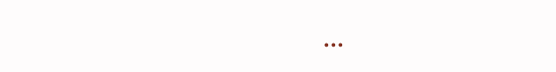...